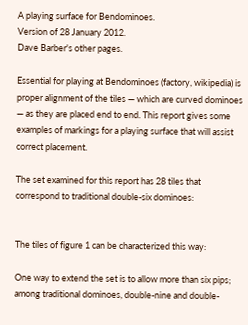A playing surface for Bendominoes.
Version of 28 January 2012.
Dave Barber's other pages.

Essential for playing at Bendominoes (factory, wikipedia) is proper alignment of the tiles — which are curved dominoes — as they are placed end to end. This report gives some examples of markings for a playing surface that will assist correct placement.

The set examined for this report has 28 tiles that correspond to traditional double-six dominoes:


The tiles of figure 1 can be characterized this way:

One way to extend the set is to allow more than six pips; among traditional dominoes, double-nine and double-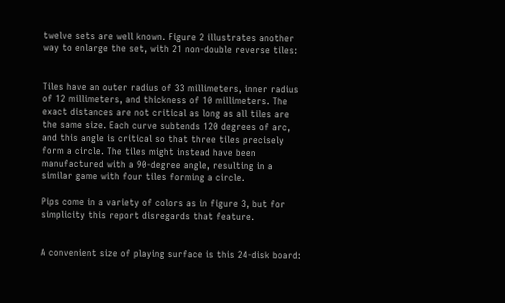twelve sets are well known. Figure 2 illustrates another way to enlarge the set, with 21 non-double reverse tiles:


Tiles have an outer radius of 33 millimeters, inner radius of 12 millimeters, and thickness of 10 millimeters. The exact distances are not critical as long as all tiles are the same size. Each curve subtends 120 degrees of arc, and this angle is critical so that three tiles precisely form a circle. The tiles might instead have been manufactured with a 90-degree angle, resulting in a similar game with four tiles forming a circle.

Pips come in a variety of colors as in figure 3, but for simplicity this report disregards that feature.


A convenient size of playing surface is this 24-disk board: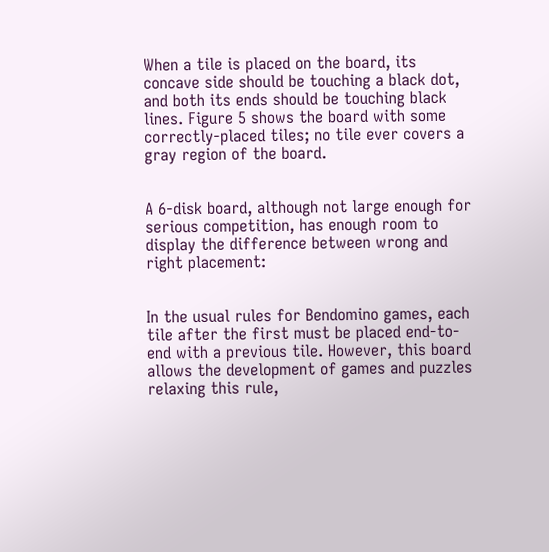When a tile is placed on the board, its concave side should be touching a black dot, and both its ends should be touching black lines. Figure 5 shows the board with some correctly-placed tiles; no tile ever covers a gray region of the board.


A 6-disk board, although not large enough for serious competition, has enough room to display the difference between wrong and right placement:


In the usual rules for Bendomino games, each tile after the first must be placed end-to-end with a previous tile. However, this board allows the development of games and puzzles relaxing this rule,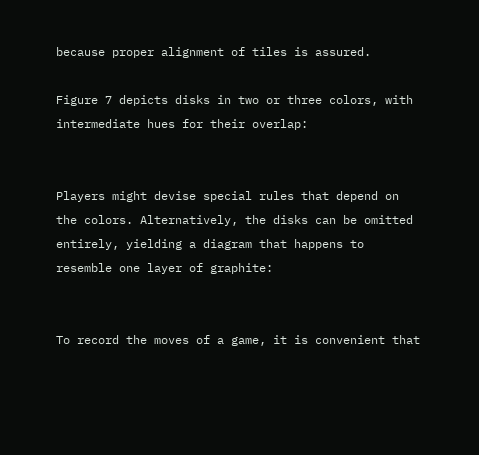because proper alignment of tiles is assured.

Figure 7 depicts disks in two or three colors, with intermediate hues for their overlap:


Players might devise special rules that depend on the colors. Alternatively, the disks can be omitted entirely, yielding a diagram that happens to resemble one layer of graphite:


To record the moves of a game, it is convenient that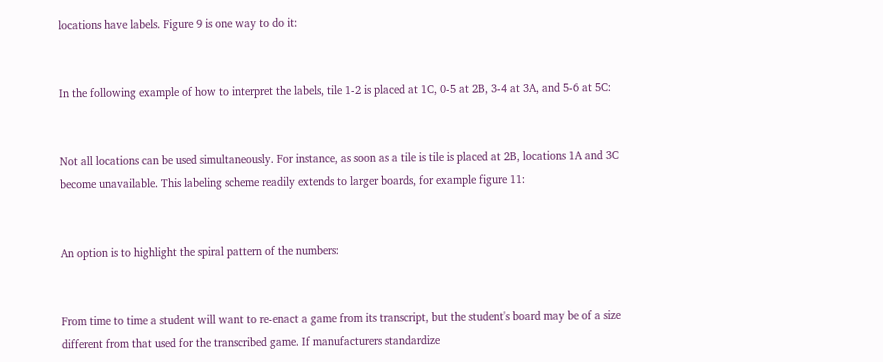locations have labels. Figure 9 is one way to do it:


In the following example of how to interpret the labels, tile 1-2 is placed at 1C, 0-5 at 2B, 3-4 at 3A, and 5-6 at 5C:


Not all locations can be used simultaneously. For instance, as soon as a tile is tile is placed at 2B, locations 1A and 3C become unavailable. This labeling scheme readily extends to larger boards, for example figure 11:


An option is to highlight the spiral pattern of the numbers:


From time to time a student will want to re-enact a game from its transcript, but the student's board may be of a size different from that used for the transcribed game. If manufacturers standardize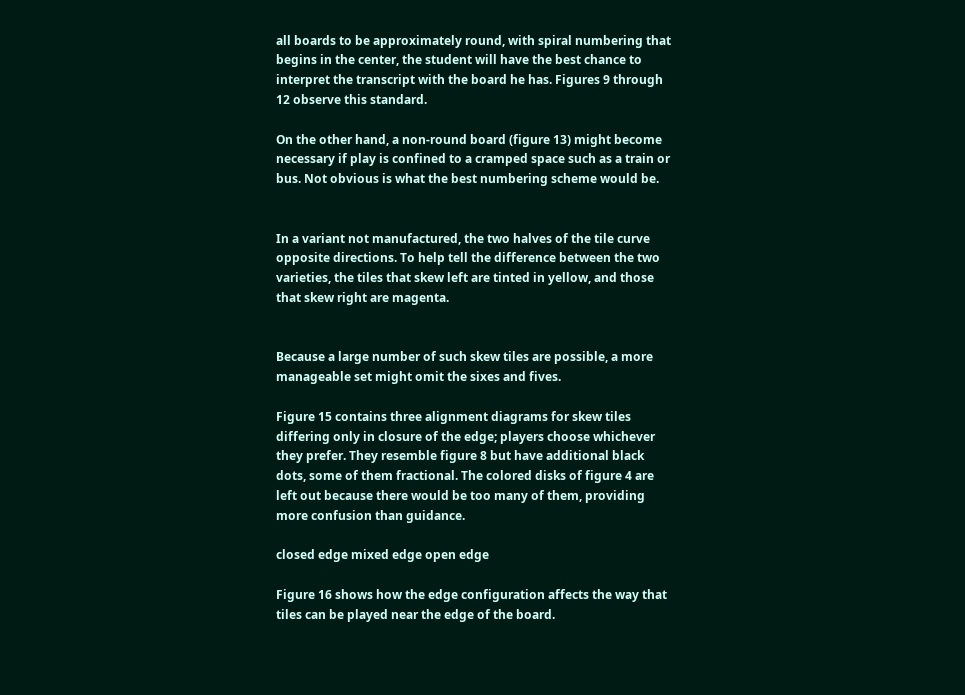all boards to be approximately round, with spiral numbering that begins in the center, the student will have the best chance to interpret the transcript with the board he has. Figures 9 through 12 observe this standard.

On the other hand, a non-round board (figure 13) might become necessary if play is confined to a cramped space such as a train or bus. Not obvious is what the best numbering scheme would be.


In a variant not manufactured, the two halves of the tile curve opposite directions. To help tell the difference between the two varieties, the tiles that skew left are tinted in yellow, and those that skew right are magenta.


Because a large number of such skew tiles are possible, a more manageable set might omit the sixes and fives.

Figure 15 contains three alignment diagrams for skew tiles differing only in closure of the edge; players choose whichever they prefer. They resemble figure 8 but have additional black dots, some of them fractional. The colored disks of figure 4 are left out because there would be too many of them, providing more confusion than guidance.

closed edge mixed edge open edge

Figure 16 shows how the edge configuration affects the way that tiles can be played near the edge of the board.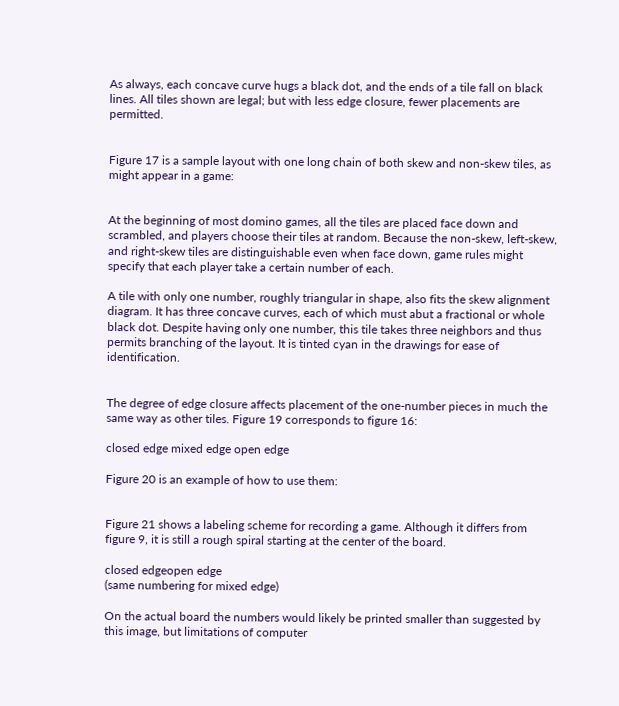As always, each concave curve hugs a black dot, and the ends of a tile fall on black lines. All tiles shown are legal; but with less edge closure, fewer placements are permitted.


Figure 17 is a sample layout with one long chain of both skew and non-skew tiles, as might appear in a game:


At the beginning of most domino games, all the tiles are placed face down and scrambled, and players choose their tiles at random. Because the non-skew, left-skew, and right-skew tiles are distinguishable even when face down, game rules might specify that each player take a certain number of each.

A tile with only one number, roughly triangular in shape, also fits the skew alignment diagram. It has three concave curves, each of which must abut a fractional or whole black dot. Despite having only one number, this tile takes three neighbors and thus permits branching of the layout. It is tinted cyan in the drawings for ease of identification.


The degree of edge closure affects placement of the one-number pieces in much the same way as other tiles. Figure 19 corresponds to figure 16:

closed edge mixed edge open edge

Figure 20 is an example of how to use them:


Figure 21 shows a labeling scheme for recording a game. Although it differs from figure 9, it is still a rough spiral starting at the center of the board.

closed edgeopen edge
(same numbering for mixed edge)

On the actual board the numbers would likely be printed smaller than suggested by this image, but limitations of computer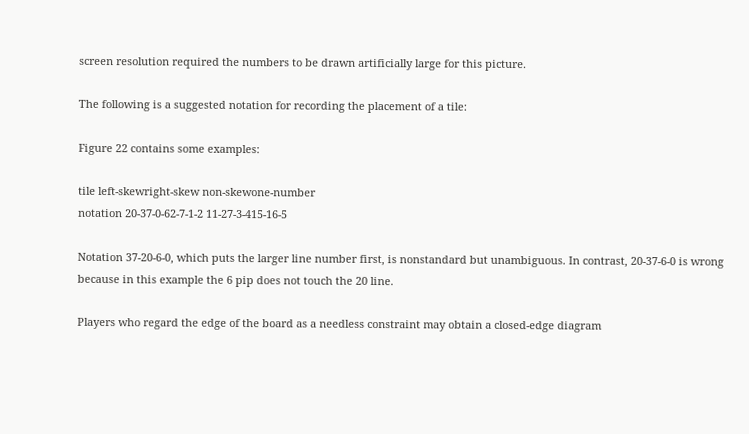screen resolution required the numbers to be drawn artificially large for this picture.

The following is a suggested notation for recording the placement of a tile:

Figure 22 contains some examples:

tile left-skewright-skew non-skewone-number
notation 20-37-0-62-7-1-2 11-27-3-415-16-5

Notation 37-20-6-0, which puts the larger line number first, is nonstandard but unambiguous. In contrast, 20-37-6-0 is wrong because in this example the 6 pip does not touch the 20 line.

Players who regard the edge of the board as a needless constraint may obtain a closed-edge diagram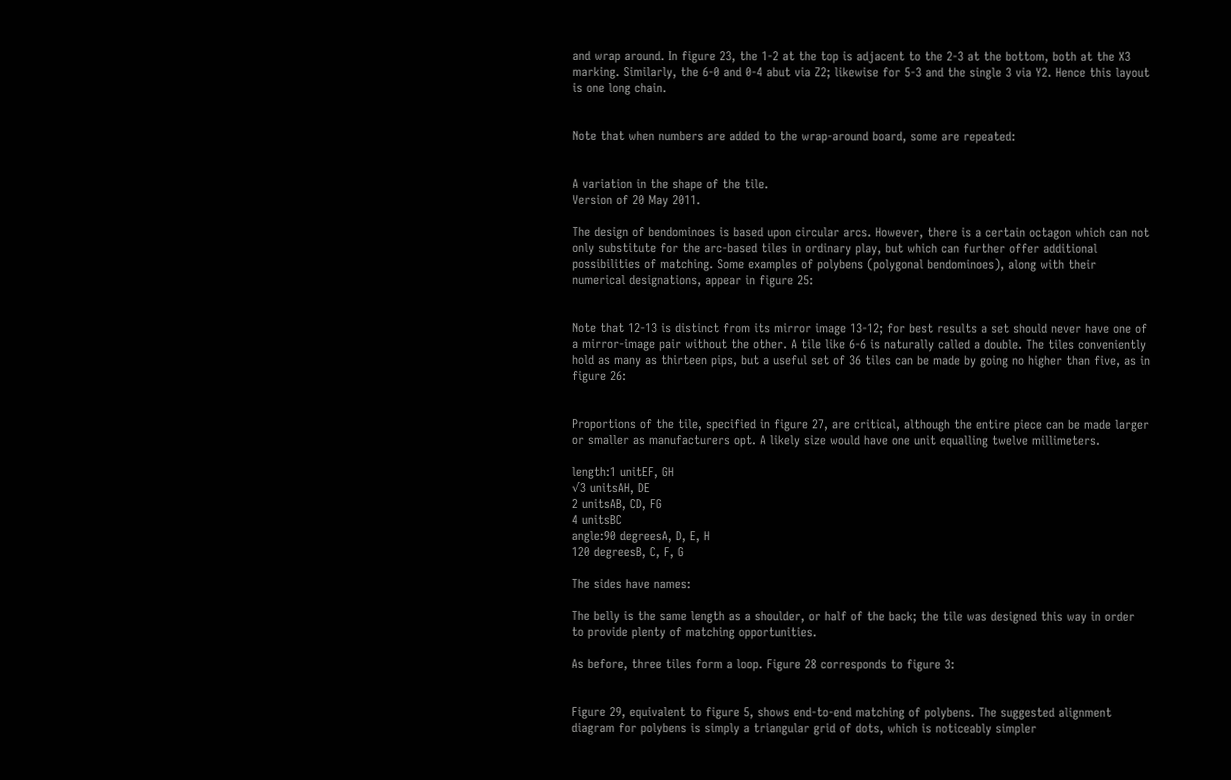and wrap around. In figure 23, the 1-2 at the top is adjacent to the 2-3 at the bottom, both at the X3 marking. Similarly, the 6-0 and 0-4 abut via Z2; likewise for 5-3 and the single 3 via Y2. Hence this layout is one long chain.


Note that when numbers are added to the wrap-around board, some are repeated:


A variation in the shape of the tile.
Version of 20 May 2011.

The design of bendominoes is based upon circular arcs. However, there is a certain octagon which can not only substitute for the arc-based tiles in ordinary play, but which can further offer additional possibilities of matching. Some examples of polybens (polygonal bendominoes), along with their numerical designations, appear in figure 25:


Note that 12-13 is distinct from its mirror image 13-12; for best results a set should never have one of a mirror-image pair without the other. A tile like 6-6 is naturally called a double. The tiles conveniently hold as many as thirteen pips, but a useful set of 36 tiles can be made by going no higher than five, as in figure 26:


Proportions of the tile, specified in figure 27, are critical, although the entire piece can be made larger or smaller as manufacturers opt. A likely size would have one unit equalling twelve millimeters.

length:1 unitEF, GH
√3 unitsAH, DE
2 unitsAB, CD, FG
4 unitsBC
angle:90 degreesA, D, E, H
120 degreesB, C, F, G

The sides have names:

The belly is the same length as a shoulder, or half of the back; the tile was designed this way in order to provide plenty of matching opportunities.

As before, three tiles form a loop. Figure 28 corresponds to figure 3:


Figure 29, equivalent to figure 5, shows end-to-end matching of polybens. The suggested alignment diagram for polybens is simply a triangular grid of dots, which is noticeably simpler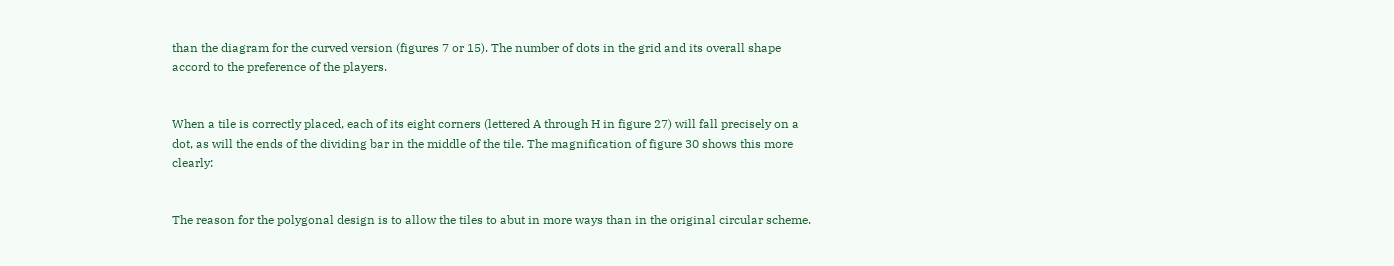than the diagram for the curved version (figures 7 or 15). The number of dots in the grid and its overall shape accord to the preference of the players.


When a tile is correctly placed, each of its eight corners (lettered A through H in figure 27) will fall precisely on a dot, as will the ends of the dividing bar in the middle of the tile. The magnification of figure 30 shows this more clearly:


The reason for the polygonal design is to allow the tiles to abut in more ways than in the original circular scheme.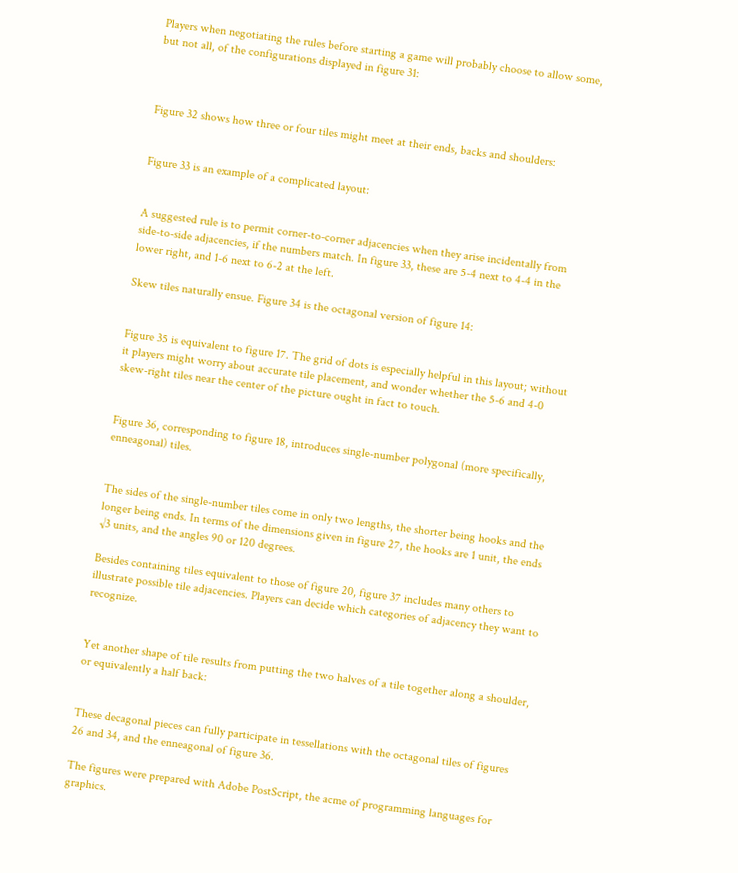Players when negotiating the rules before starting a game will probably choose to allow some, but not all, of the configurations displayed in figure 31:



Figure 32 shows how three or four tiles might meet at their ends, backs and shoulders:


Figure 33 is an example of a complicated layout:


A suggested rule is to permit corner-to-corner adjacencies when they arise incidentally from side-to-side adjacencies, if the numbers match. In figure 33, these are 5-4 next to 4-4 in the lower right, and 1-6 next to 6-2 at the left.

Skew tiles naturally ensue. Figure 34 is the octagonal version of figure 14:


Figure 35 is equivalent to figure 17. The grid of dots is especially helpful in this layout; without it players might worry about accurate tile placement, and wonder whether the 5-6 and 4-0 skew-right tiles near the center of the picture ought in fact to touch.


Figure 36, corresponding to figure 18, introduces single-number polygonal (more specifically, enneagonal) tiles.


The sides of the single-number tiles come in only two lengths, the shorter being hooks and the longer being ends. In terms of the dimensions given in figure 27, the hooks are 1 unit, the ends √3 units, and the angles 90 or 120 degrees.

Besides containing tiles equivalent to those of figure 20, figure 37 includes many others to illustrate possible tile adjacencies. Players can decide which categories of adjacency they want to recognize.


Yet another shape of tile results from putting the two halves of a tile together along a shoulder, or equivalently a half back:


These decagonal pieces can fully participate in tessellations with the octagonal tiles of figures 26 and 34, and the enneagonal of figure 36.

The figures were prepared with Adobe PostScript, the acme of programming languages for graphics.